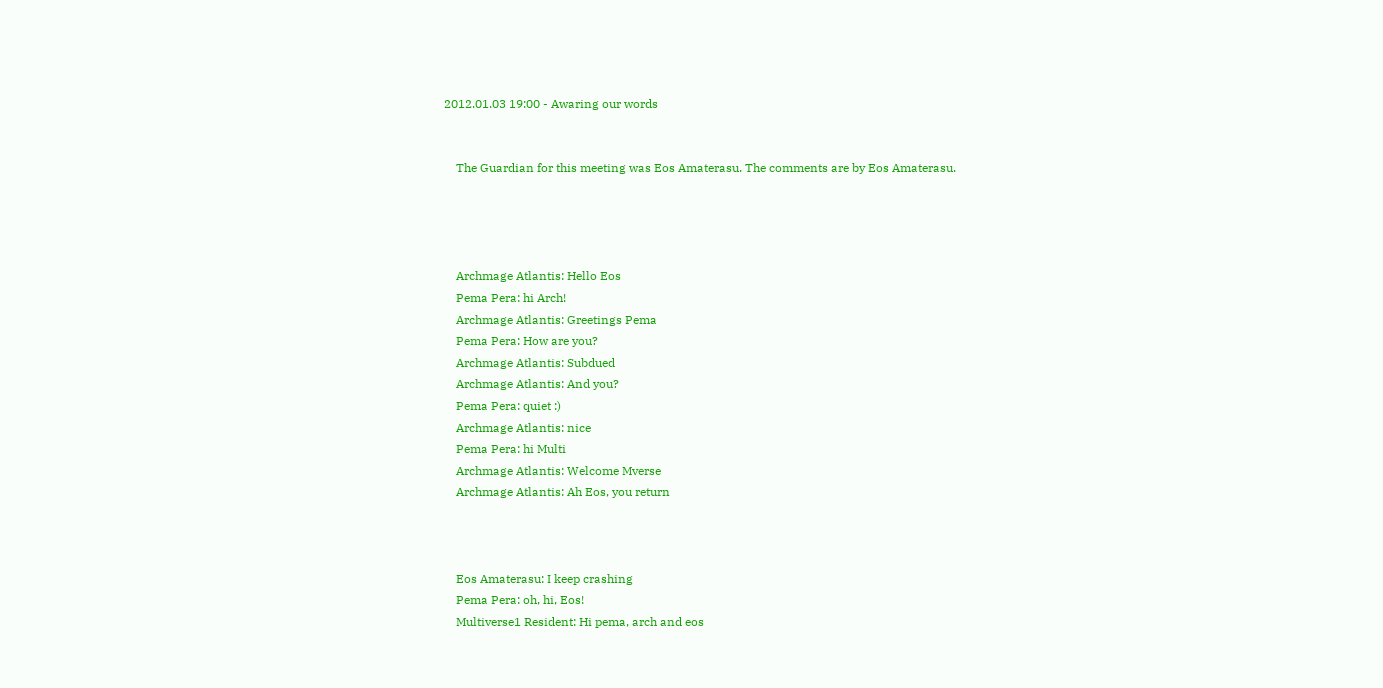2012.01.03 19:00 - Awaring our words


    The Guardian for this meeting was Eos Amaterasu. The comments are by Eos Amaterasu.




    Archmage Atlantis: Hello Eos
    Pema Pera: hi Arch!
    Archmage Atlantis: Greetings Pema
    Pema Pera: How are you?
    Archmage Atlantis: Subdued
    Archmage Atlantis: And you?
    Pema Pera: quiet :)
    Archmage Atlantis: nice
    Pema Pera: hi Multi
    Archmage Atlantis: Welcome Mverse
    Archmage Atlantis: Ah Eos, you return



    Eos Amaterasu: I keep crashing
    Pema Pera: oh, hi, Eos!
    Multiverse1 Resident: Hi pema, arch and eos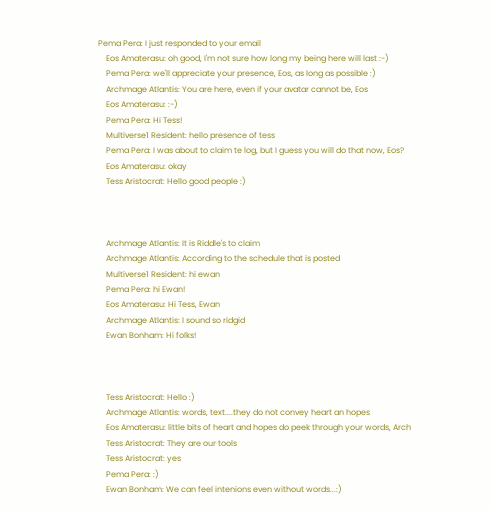Pema Pera: I just responded to your email
    Eos Amaterasu: oh good, I'm not sure how long my being here will last :-)
    Pema Pera: we'll appreciate your presence, Eos, as long as possible :)
    Archmage Atlantis: You are here, even if your avatar cannot be, Eos
    Eos Amaterasu: :-)
    Pema Pera: Hi Tess!
    Multiverse1 Resident: hello presence of tess
    Pema Pera: I was about to claim te log, but I guess you will do that now, Eos?
    Eos Amaterasu: okay
    Tess Aristocrat: Hello good people :)



    Archmage Atlantis: It is Riddle's to claim
    Archmage Atlantis: According to the schedule that is posted
    Multiverse1 Resident: hi ewan
    Pema Pera: hi Ewan!
    Eos Amaterasu: Hi Tess, Ewan
    Archmage Atlantis: I sound so ridgid
    Ewan Bonham: Hi folks!



    Tess Aristocrat: Hello :)
    Archmage Atlantis: words, text....they do not convey heart an hopes
    Eos Amaterasu: little bits of heart and hopes do peek through your words, Arch
    Tess Aristocrat: They are our tools
    Tess Aristocrat: yes
    Pema Pera: :)
    Ewan Bonham: We can feel intenions even without words...:)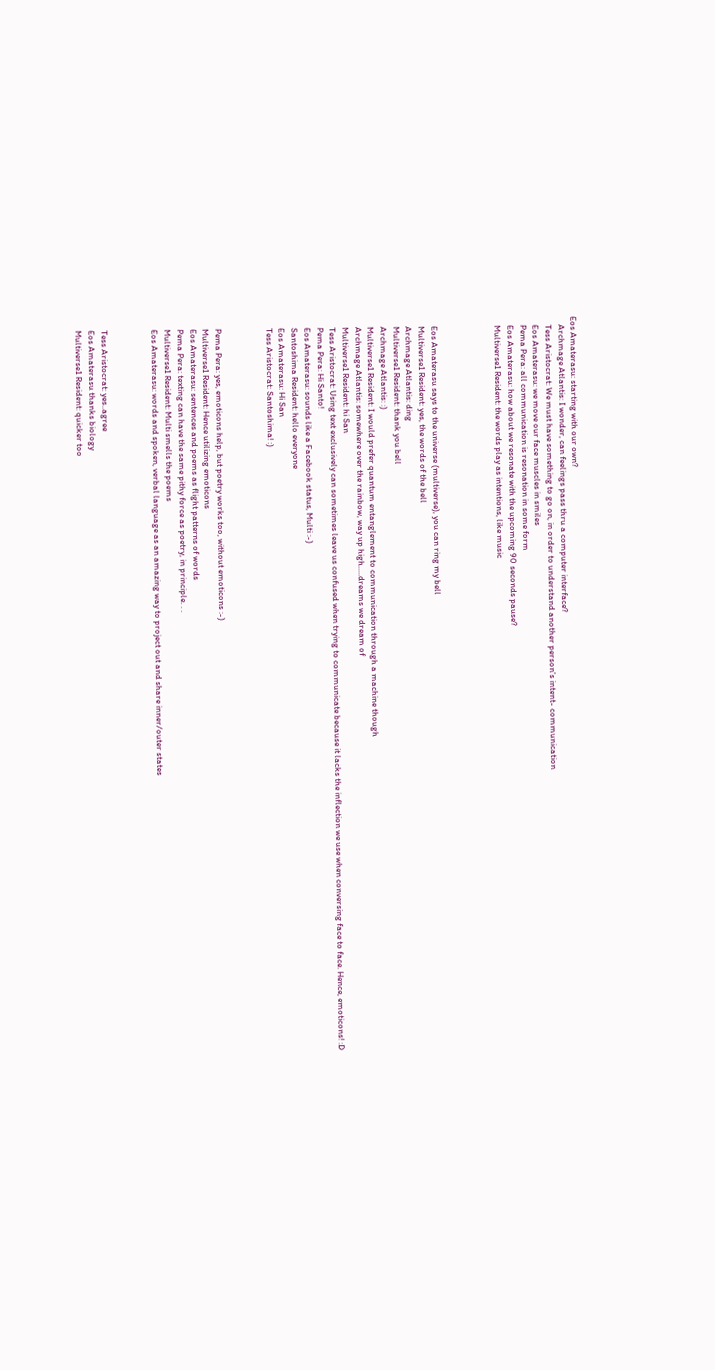Eos Amaterasu: starting with our own?
    Archmage Atlantis: I wonder, can feelings pass thru a computer interface?
    Tess Aristocrat: We must have something to go on, in order to understand another person's intent- communication
    Eos Amaterasu: we move our face muscles in smiles
    Pema Pera: all communication is resonation in some form
    Eos Amaterasu: how about we resonate with the upcoming 90 seconds pause?
    Multiverse1 Resident: the words play as intentions, like music




    Eos Amaterasu says to the universe (multiverse), you can ring my bell
    Multiverse1 Resident: yes, the words of the bell
    Archmage Atlantis: ding
    Multiverse1 Resident: thank you bell
    Archmage Atlantis: :)
    Multiverse1 Resident: I would prefer quantum entanglement to communication through a machine though
    Archmage Atlantis: somewhere over the rainbow, way up high.....dreams we dream of
    Multiverse1 Resident: hi San
    Tess Aristocrat: Using text exclusively can sometimes leave us confused when trying to communicate because it lacks the inflection we use when conversing face to face. Hence, emoticons! :D
    Pema Pera: Hi Santo!
    Eos Amaterasu: sounds like a Facebook status, Multi :-)
    Santoshima Resident: hello everyone
    Eos Amaterasu: Hi San
    Tess Aristocrat: Santoshima! :)



    Pema Pera: yes, emoticons help, but poetry works too, without emoticons :-)
    Multiverse1 Resident: Hence utilizing emoticons
    Eos Amaterasu: sentences and poems as flight patterns of words
    Pema Pera: texting can have the same pithy force as poetry, in principle. . .
    Multiverse1 Resident: Multi smells the poems
    Eos Amaterasu: words and spoken, verbal language as an amazing way to project out and share inner/outer states



    Tess Aristocrat: yes..agree
    Eos Amaterasu thanks biology
    Multiverse1 Resident: quicker too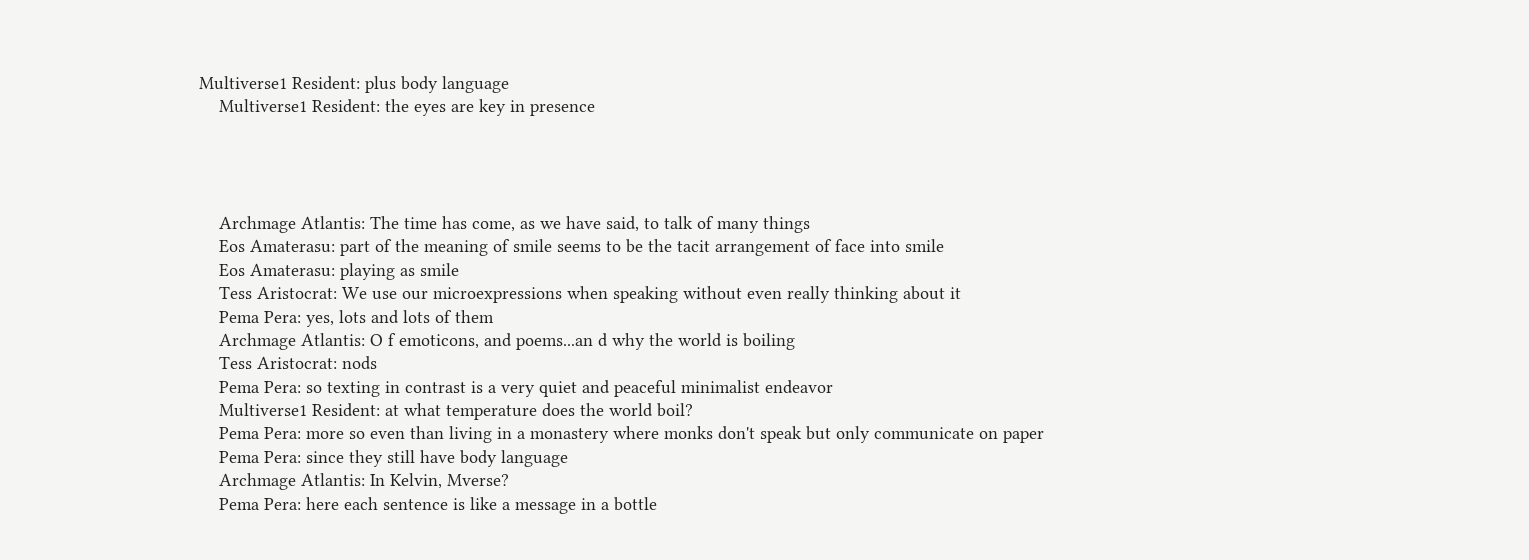Multiverse1 Resident: plus body language
    Multiverse1 Resident: the eyes are key in presence




    Archmage Atlantis: The time has come, as we have said, to talk of many things
    Eos Amaterasu: part of the meaning of smile seems to be the tacit arrangement of face into smile
    Eos Amaterasu: playing as smile
    Tess Aristocrat: We use our microexpressions when speaking without even really thinking about it
    Pema Pera: yes, lots and lots of them
    Archmage Atlantis: O f emoticons, and poems...an d why the world is boiling
    Tess Aristocrat: nods
    Pema Pera: so texting in contrast is a very quiet and peaceful minimalist endeavor
    Multiverse1 Resident: at what temperature does the world boil?
    Pema Pera: more so even than living in a monastery where monks don't speak but only communicate on paper
    Pema Pera: since they still have body language
    Archmage Atlantis: In Kelvin, Mverse?
    Pema Pera: here each sentence is like a message in a bottle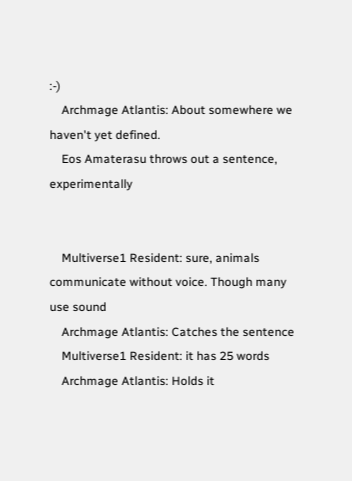:-)
    Archmage Atlantis: About somewhere we haven't yet defined.
    Eos Amaterasu throws out a sentence, experimentally


    Multiverse1 Resident: sure, animals communicate without voice. Though many use sound
    Archmage Atlantis: Catches the sentence
    Multiverse1 Resident: it has 25 words
    Archmage Atlantis: Holds it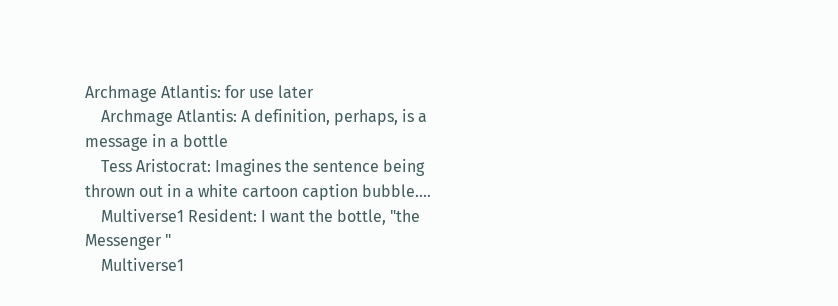Archmage Atlantis: for use later
    Archmage Atlantis: A definition, perhaps, is a message in a bottle
    Tess Aristocrat: Imagines the sentence being thrown out in a white cartoon caption bubble....
    Multiverse1 Resident: I want the bottle, "the Messenger "
    Multiverse1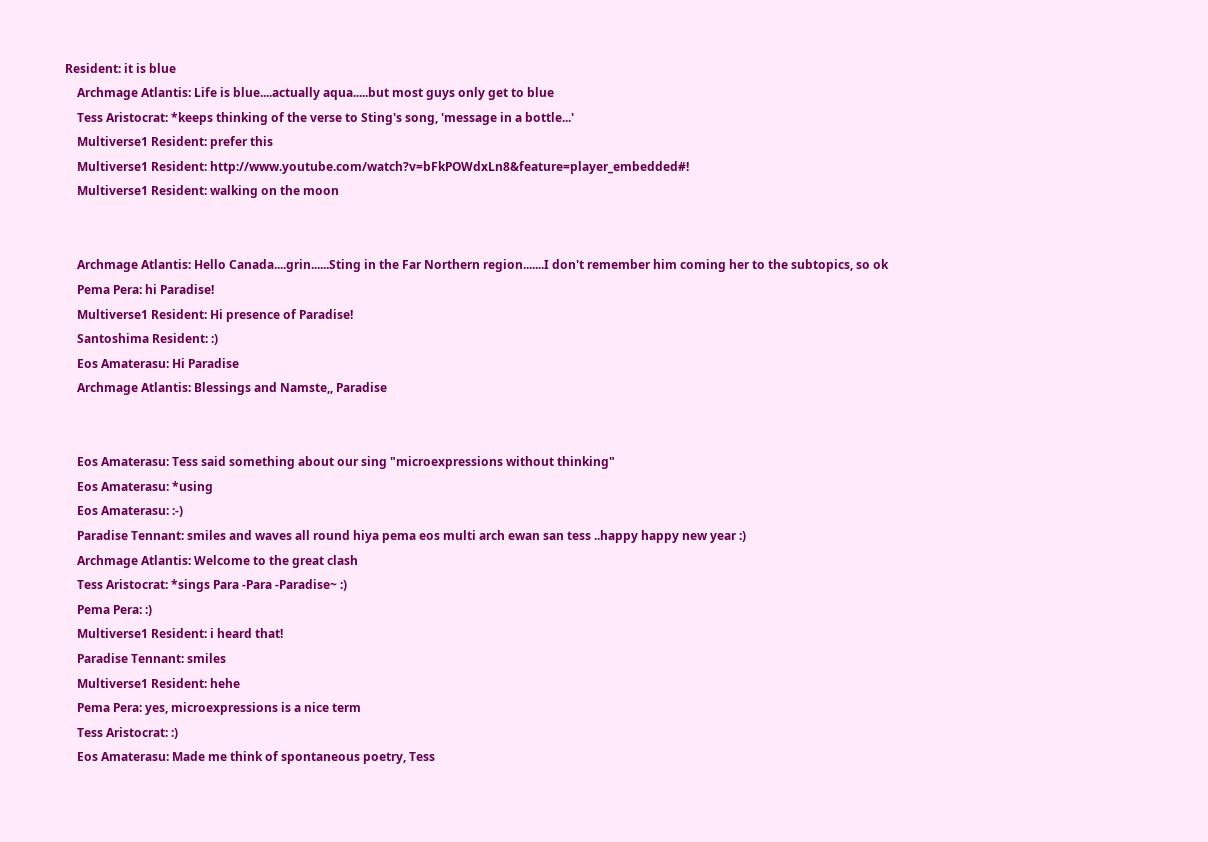Resident: it is blue
    Archmage Atlantis: Life is blue....actually aqua.....but most guys only get to blue
    Tess Aristocrat: *keeps thinking of the verse to Sting's song, 'message in a bottle...'
    Multiverse1 Resident: prefer this
    Multiverse1 Resident: http://www.youtube.com/watch?v=bFkPOWdxLn8&feature=player_embedded#!
    Multiverse1 Resident: walking on the moon


    Archmage Atlantis: Hello Canada....grin......Sting in the Far Northern region.......I don't remember him coming her to the subtopics, so ok
    Pema Pera: hi Paradise!
    Multiverse1 Resident: Hi presence of Paradise!
    Santoshima Resident: :)
    Eos Amaterasu: Hi Paradise
    Archmage Atlantis: Blessings and Namste,, Paradise


    Eos Amaterasu: Tess said something about our sing "microexpressions without thinking"
    Eos Amaterasu: *using
    Eos Amaterasu: :-)
    Paradise Tennant: smiles and waves all round hiya pema eos multi arch ewan san tess ..happy happy new year :)
    Archmage Atlantis: Welcome to the great clash
    Tess Aristocrat: *sings Para -Para -Paradise~ :)
    Pema Pera: :)
    Multiverse1 Resident: i heard that!
    Paradise Tennant: smiles
    Multiverse1 Resident: hehe
    Pema Pera: yes, microexpressions is a nice term
    Tess Aristocrat: :)
    Eos Amaterasu: Made me think of spontaneous poetry, Tess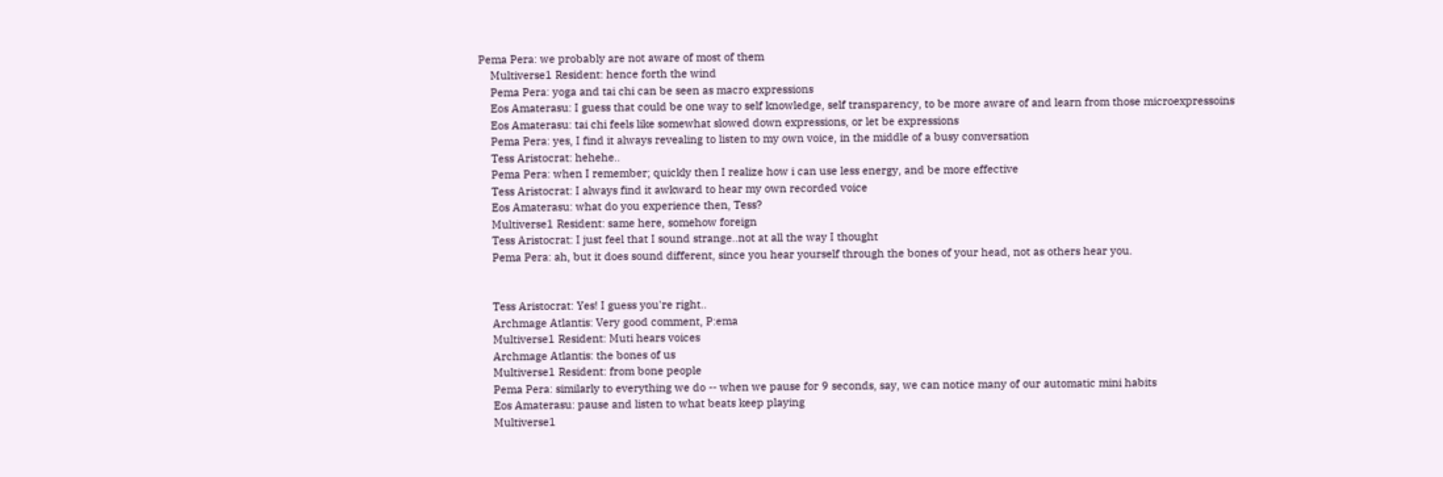Pema Pera: we probably are not aware of most of them
    Multiverse1 Resident: hence forth the wind
    Pema Pera: yoga and tai chi can be seen as macro expressions
    Eos Amaterasu: I guess that could be one way to self knowledge, self transparency, to be more aware of and learn from those microexpressoins
    Eos Amaterasu: tai chi feels like somewhat slowed down expressions, or let be expressions
    Pema Pera: yes, I find it always revealing to listen to my own voice, in the middle of a busy conversation
    Tess Aristocrat: hehehe..
    Pema Pera: when I remember; quickly then I realize how i can use less energy, and be more effective
    Tess Aristocrat: I always find it awkward to hear my own recorded voice
    Eos Amaterasu: what do you experience then, Tess?
    Multiverse1 Resident: same here, somehow foreign
    Tess Aristocrat: I just feel that I sound strange..not at all the way I thought
    Pema Pera: ah, but it does sound different, since you hear yourself through the bones of your head, not as others hear you.


    Tess Aristocrat: Yes! I guess you're right..
    Archmage Atlantis: Very good comment, P:ema
    Multiverse1 Resident: Muti hears voices
    Archmage Atlantis: the bones of us
    Multiverse1 Resident: from bone people
    Pema Pera: similarly to everything we do -- when we pause for 9 seconds, say, we can notice many of our automatic mini habits
    Eos Amaterasu: pause and listen to what beats keep playing
    Multiverse1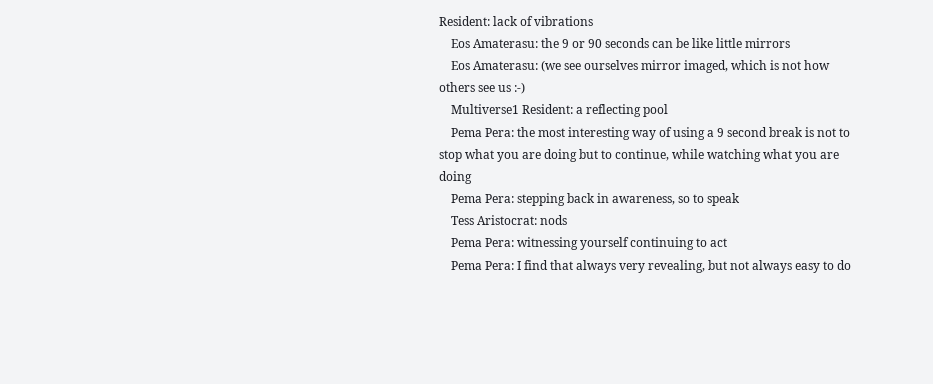Resident: lack of vibrations
    Eos Amaterasu: the 9 or 90 seconds can be like little mirrors
    Eos Amaterasu: (we see ourselves mirror imaged, which is not how others see us :-)
    Multiverse1 Resident: a reflecting pool
    Pema Pera: the most interesting way of using a 9 second break is not to stop what you are doing but to continue, while watching what you are doing
    Pema Pera: stepping back in awareness, so to speak
    Tess Aristocrat: nods
    Pema Pera: witnessing yourself continuing to act
    Pema Pera: I find that always very revealing, but not always easy to do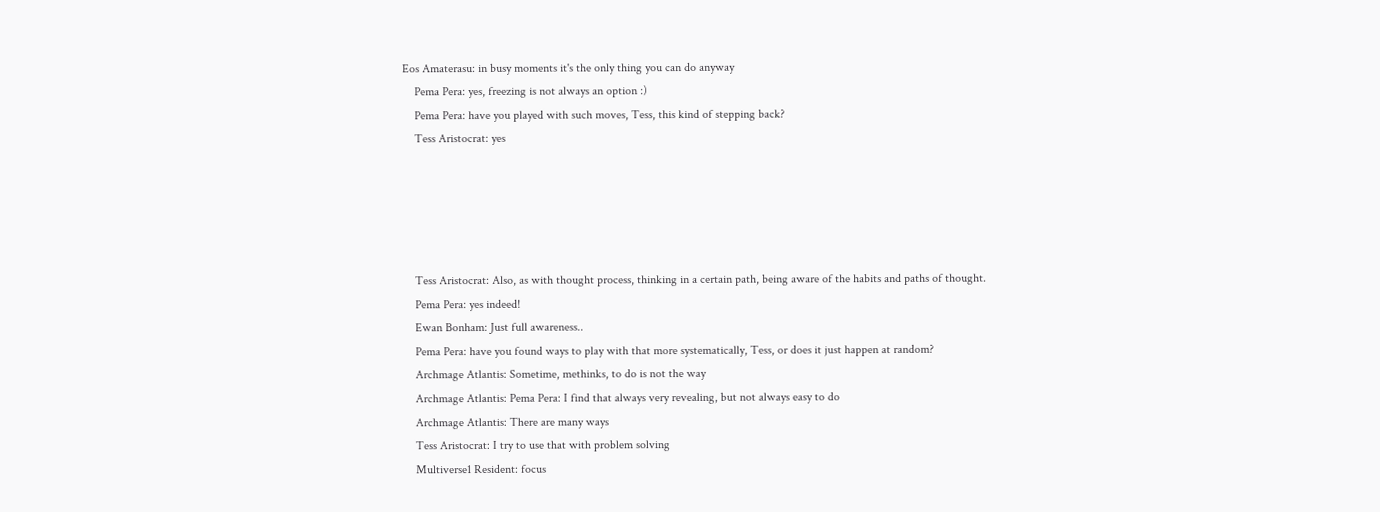Eos Amaterasu: in busy moments it's the only thing you can do anyway
    Pema Pera: yes, freezing is not always an option :)
    Pema Pera: have you played with such moves, Tess, this kind of stepping back?
    Tess Aristocrat: yes





    Tess Aristocrat: Also, as with thought process, thinking in a certain path, being aware of the habits and paths of thought.
    Pema Pera: yes indeed!
    Ewan Bonham: Just full awareness..
    Pema Pera: have you found ways to play with that more systematically, Tess, or does it just happen at random?
    Archmage Atlantis: Sometime, methinks, to do is not the way
    Archmage Atlantis: Pema Pera: I find that always very revealing, but not always easy to do
    Archmage Atlantis: There are many ways
    Tess Aristocrat: I try to use that with problem solving
    Multiverse1 Resident: focus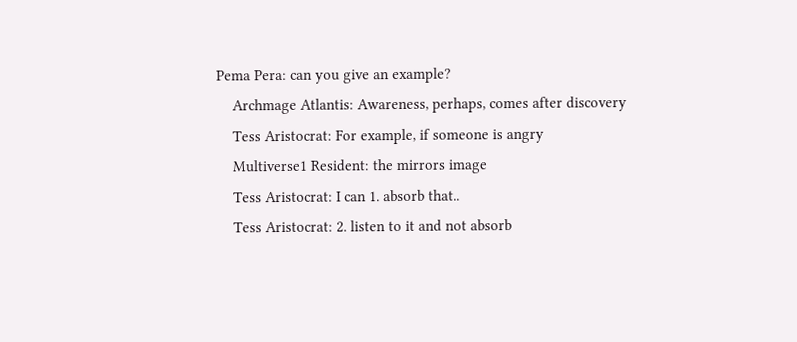Pema Pera: can you give an example?
    Archmage Atlantis: Awareness, perhaps, comes after discovery
    Tess Aristocrat: For example, if someone is angry
    Multiverse1 Resident: the mirrors image
    Tess Aristocrat: I can 1. absorb that..
    Tess Aristocrat: 2. listen to it and not absorb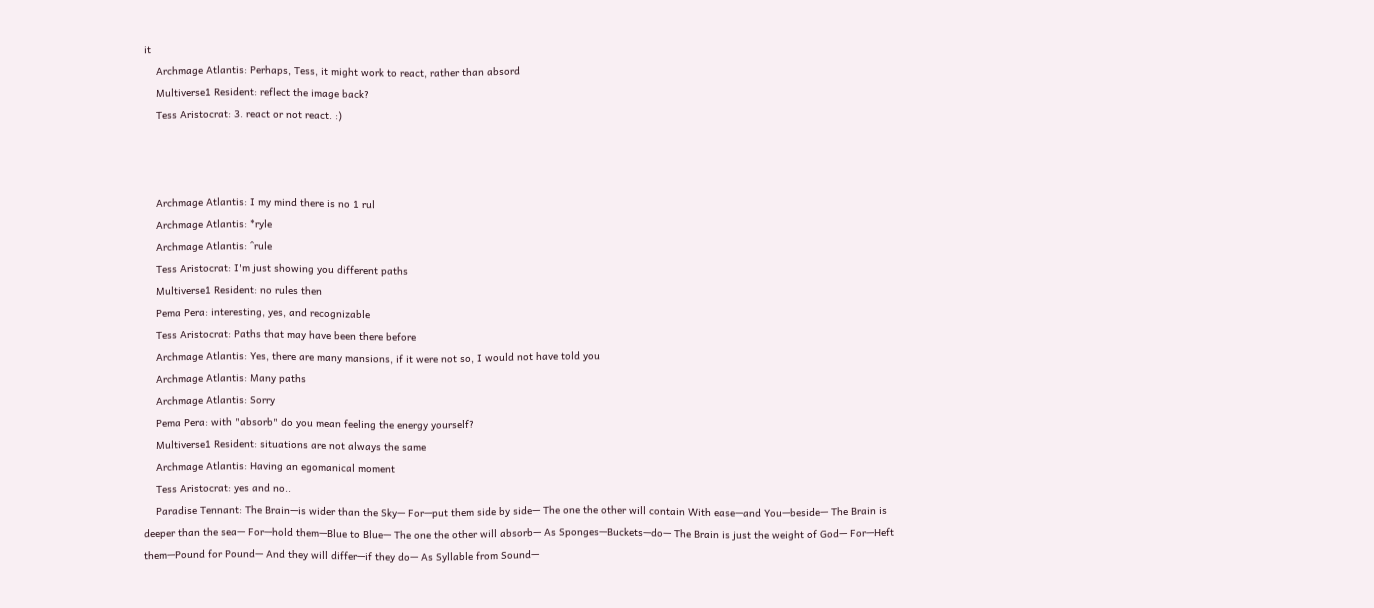it
    Archmage Atlantis: Perhaps, Tess, it might work to react, rather than absord
    Multiverse1 Resident: reflect the image back?
    Tess Aristocrat: 3. react or not react. :)



    Archmage Atlantis: I my mind there is no 1 rul
    Archmage Atlantis: *ryle
    Archmage Atlantis: ^rule
    Tess Aristocrat: I'm just showing you different paths
    Multiverse1 Resident: no rules then
    Pema Pera: interesting, yes, and recognizable
    Tess Aristocrat: Paths that may have been there before
    Archmage Atlantis: Yes, there are many mansions, if it were not so, I would not have told you
    Archmage Atlantis: Many paths
    Archmage Atlantis: Sorry
    Pema Pera: with "absorb" do you mean feeling the energy yourself?
    Multiverse1 Resident: situations are not always the same
    Archmage Atlantis: Having an egomanical moment
    Tess Aristocrat: yes and no..
    Paradise Tennant: The Brain—is wider than the Sky— For—put them side by side— The one the other will contain With ease—and You—beside— The Brain is deeper than the sea— For—hold them—Blue to Blue— The one the other will absorb— As Sponges—Buckets—do— The Brain is just the weight of God— For—Heft them—Pound for Pound— And they will differ—if they do— As Syllable from Sound—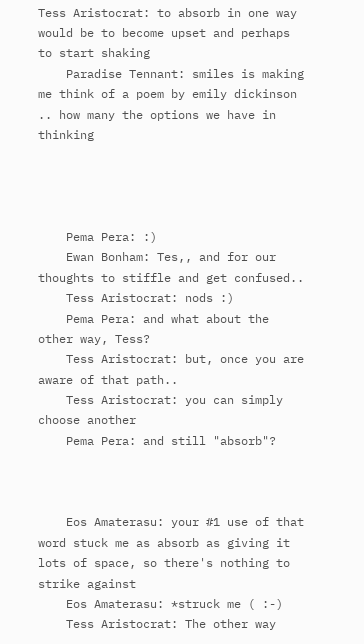Tess Aristocrat: to absorb in one way would be to become upset and perhaps to start shaking
    Paradise Tennant: smiles is making me think of a poem by emily dickinson .. how many the options we have in thinking




    Pema Pera: :)
    Ewan Bonham: Tes,, and for our thoughts to stiffle and get confused..
    Tess Aristocrat: nods :)
    Pema Pera: and what about the other way, Tess?
    Tess Aristocrat: but, once you are aware of that path..
    Tess Aristocrat: you can simply choose another
    Pema Pera: and still "absorb"?



    Eos Amaterasu: your #1 use of that word stuck me as absorb as giving it lots of space, so there's nothing to strike against
    Eos Amaterasu: *struck me ( :-)
    Tess Aristocrat: The other way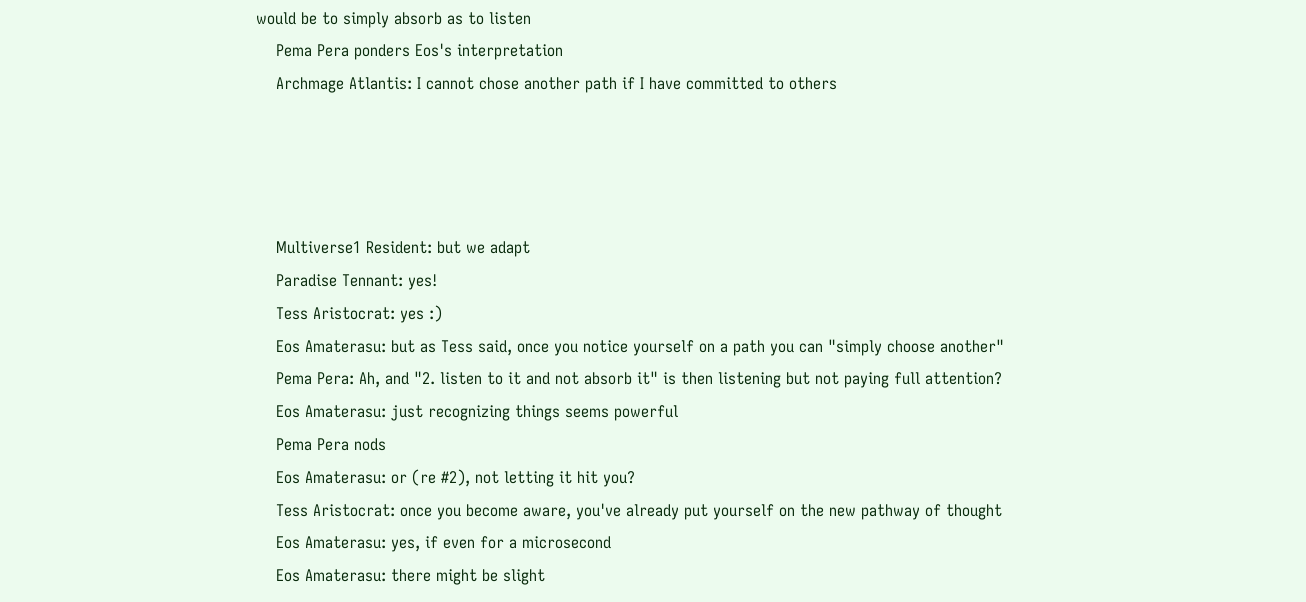would be to simply absorb as to listen
    Pema Pera ponders Eos's interpretation
    Archmage Atlantis: I cannot chose another path if I have committed to others




    Multiverse1 Resident: but we adapt
    Paradise Tennant: yes!
    Tess Aristocrat: yes :)
    Eos Amaterasu: but as Tess said, once you notice yourself on a path you can "simply choose another"
    Pema Pera: Ah, and "2. listen to it and not absorb it" is then listening but not paying full attention?
    Eos Amaterasu: just recognizing things seems powerful
    Pema Pera nods
    Eos Amaterasu: or (re #2), not letting it hit you?
    Tess Aristocrat: once you become aware, you've already put yourself on the new pathway of thought
    Eos Amaterasu: yes, if even for a microsecond
    Eos Amaterasu: there might be slight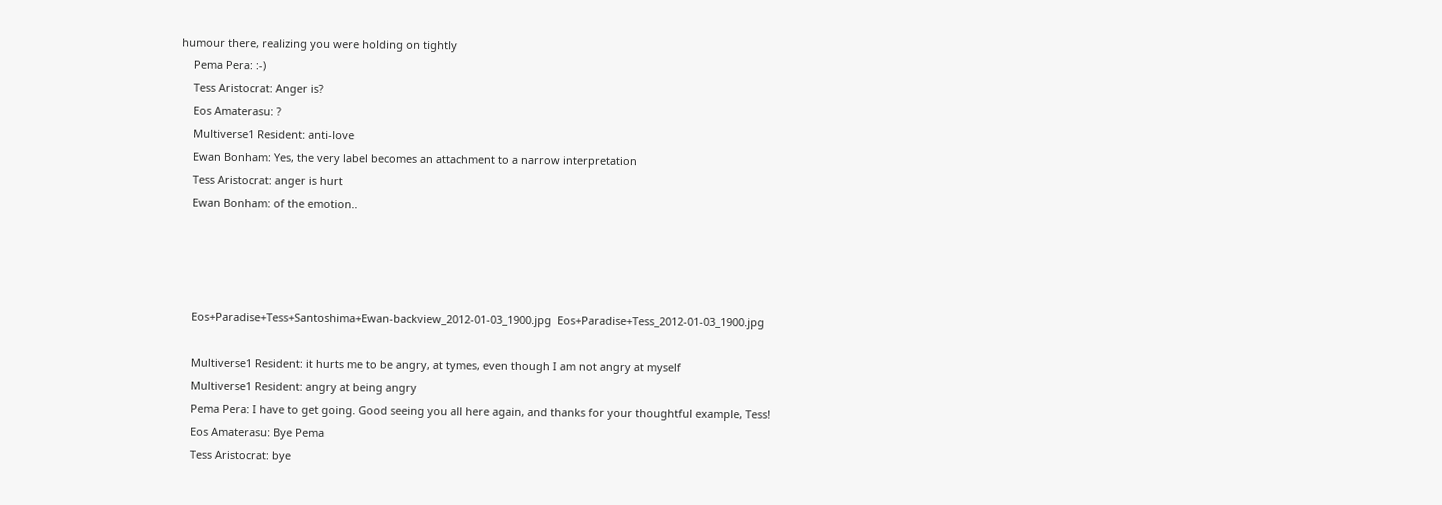humour there, realizing you were holding on tightly
    Pema Pera: :-)
    Tess Aristocrat: Anger is?
    Eos Amaterasu: ?
    Multiverse1 Resident: anti-love
    Ewan Bonham: Yes, the very label becomes an attachment to a narrow interpretation
    Tess Aristocrat: anger is hurt
    Ewan Bonham: of the emotion..




    Eos+Paradise+Tess+Santoshima+Ewan-backview_2012-01-03_1900.jpg  Eos+Paradise+Tess_2012-01-03_1900.jpg

    Multiverse1 Resident: it hurts me to be angry, at tymes, even though I am not angry at myself
    Multiverse1 Resident: angry at being angry
    Pema Pera: I have to get going. Good seeing you all here again, and thanks for your thoughtful example, Tess!
    Eos Amaterasu: Bye Pema
    Tess Aristocrat: bye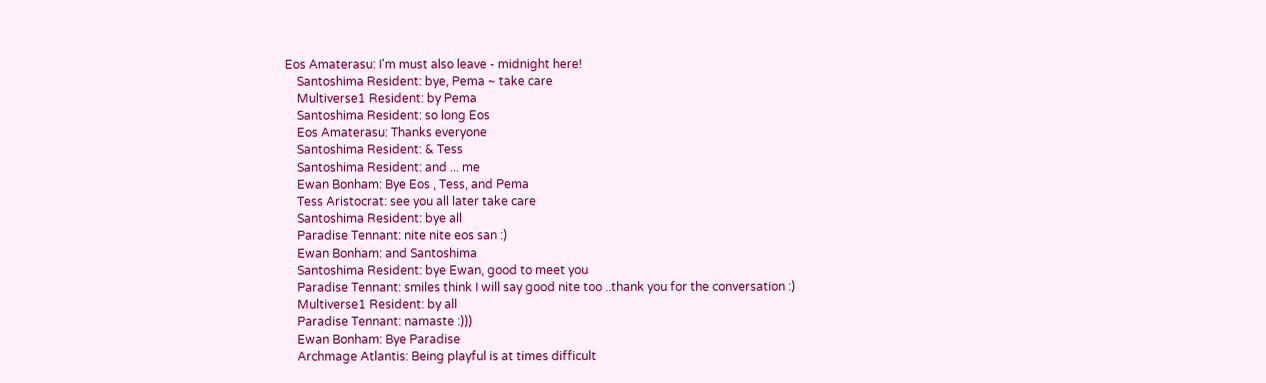Eos Amaterasu: I'm must also leave - midnight here!
    Santoshima Resident: bye, Pema ~ take care
    Multiverse1 Resident: by Pema
    Santoshima Resident: so long Eos
    Eos Amaterasu: Thanks everyone
    Santoshima Resident: & Tess
    Santoshima Resident: and ... me
    Ewan Bonham: Bye Eos , Tess, and Pema
    Tess Aristocrat: see you all later take care
    Santoshima Resident: bye all
    Paradise Tennant: nite nite eos san :)
    Ewan Bonham: and Santoshima
    Santoshima Resident: bye Ewan, good to meet you
    Paradise Tennant: smiles think I will say good nite too ..thank you for the conversation :)
    Multiverse1 Resident: by all
    Paradise Tennant: namaste :)))
    Ewan Bonham: Bye Paradise
    Archmage Atlantis: Being playful is at times difficult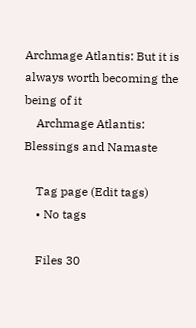Archmage Atlantis: But it is always worth becoming the being of it
    Archmage Atlantis: Blessings and Namaste

    Tag page (Edit tags)
    • No tags

    Files 30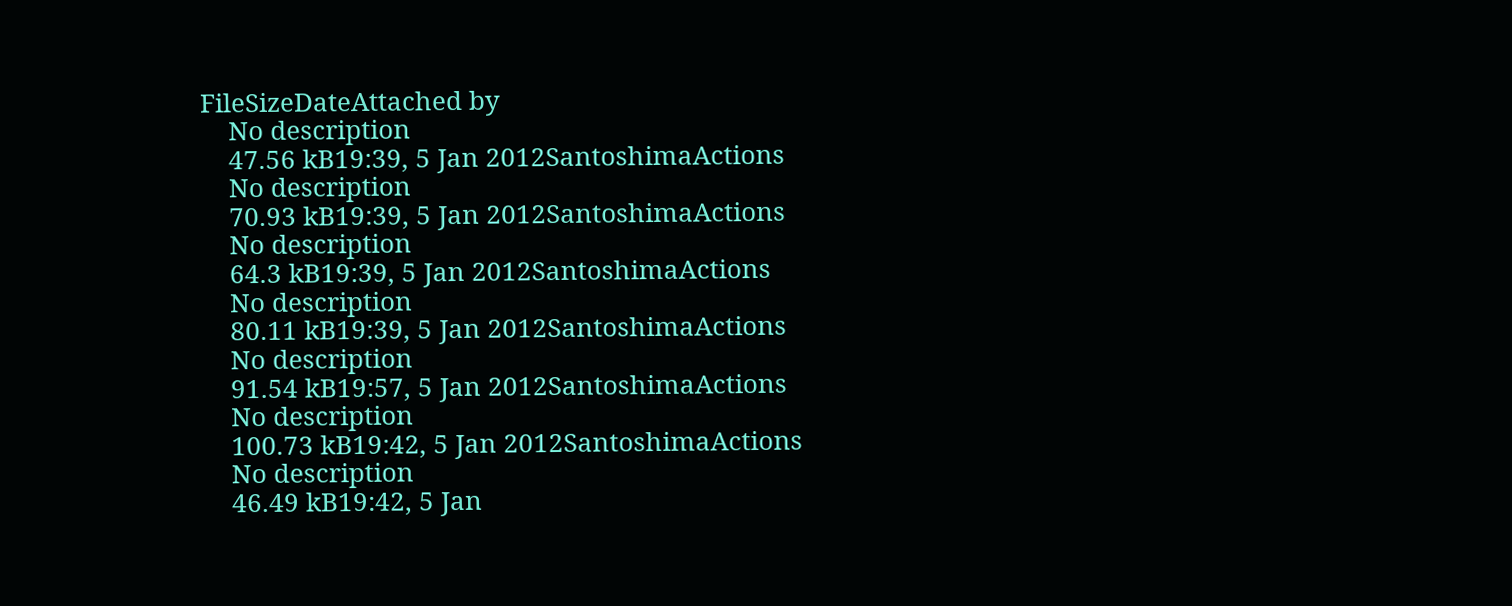FileSizeDateAttached by
    No description
    47.56 kB19:39, 5 Jan 2012SantoshimaActions
    No description
    70.93 kB19:39, 5 Jan 2012SantoshimaActions
    No description
    64.3 kB19:39, 5 Jan 2012SantoshimaActions
    No description
    80.11 kB19:39, 5 Jan 2012SantoshimaActions
    No description
    91.54 kB19:57, 5 Jan 2012SantoshimaActions
    No description
    100.73 kB19:42, 5 Jan 2012SantoshimaActions
    No description
    46.49 kB19:42, 5 Jan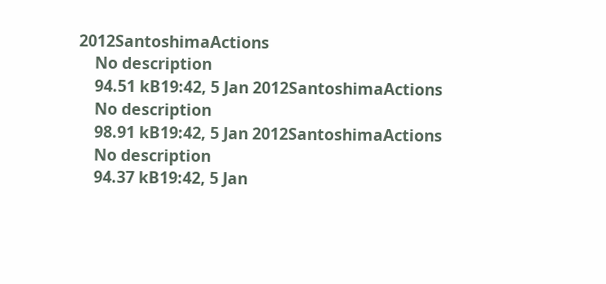2012SantoshimaActions
    No description
    94.51 kB19:42, 5 Jan 2012SantoshimaActions
    No description
    98.91 kB19:42, 5 Jan 2012SantoshimaActions
    No description
    94.37 kB19:42, 5 Jan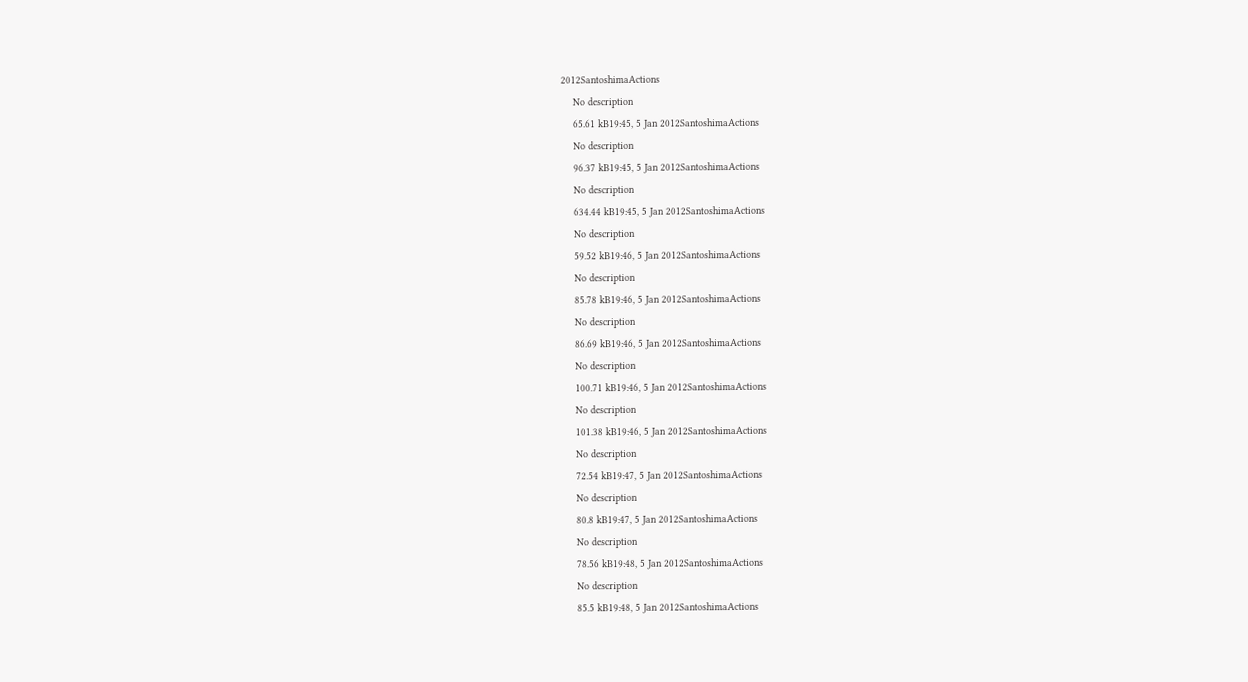2012SantoshimaActions
    No description
    65.61 kB19:45, 5 Jan 2012SantoshimaActions
    No description
    96.37 kB19:45, 5 Jan 2012SantoshimaActions
    No description
    634.44 kB19:45, 5 Jan 2012SantoshimaActions
    No description
    59.52 kB19:46, 5 Jan 2012SantoshimaActions
    No description
    85.78 kB19:46, 5 Jan 2012SantoshimaActions
    No description
    86.69 kB19:46, 5 Jan 2012SantoshimaActions
    No description
    100.71 kB19:46, 5 Jan 2012SantoshimaActions
    No description
    101.38 kB19:46, 5 Jan 2012SantoshimaActions
    No description
    72.54 kB19:47, 5 Jan 2012SantoshimaActions
    No description
    80.8 kB19:47, 5 Jan 2012SantoshimaActions
    No description
    78.56 kB19:48, 5 Jan 2012SantoshimaActions
    No description
    85.5 kB19:48, 5 Jan 2012SantoshimaActions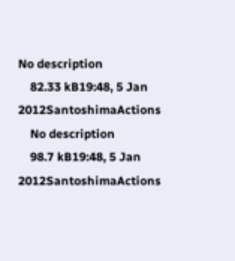No description
    82.33 kB19:48, 5 Jan 2012SantoshimaActions
    No description
    98.7 kB19:48, 5 Jan 2012SantoshimaActions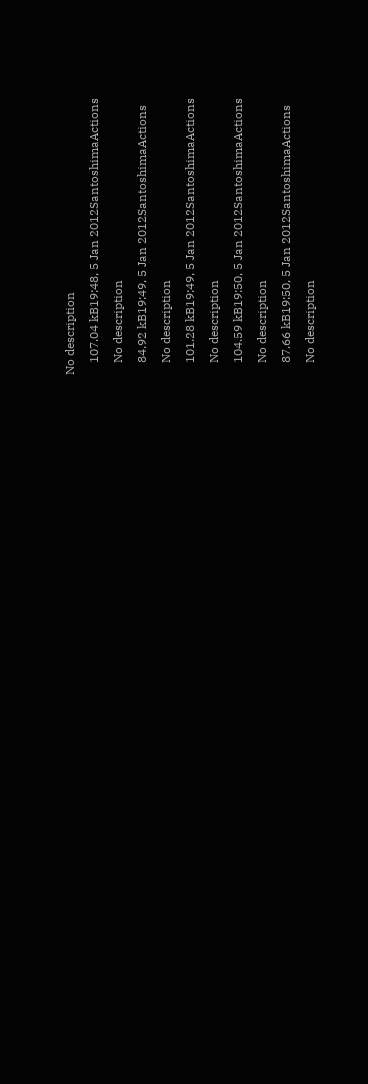No description
    107.04 kB19:48, 5 Jan 2012SantoshimaActions
    No description
    84.92 kB19:49, 5 Jan 2012SantoshimaActions
    No description
    101.28 kB19:49, 5 Jan 2012SantoshimaActions
    No description
    104.59 kB19:50, 5 Jan 2012SantoshimaActions
    No description
    87.66 kB19:50, 5 Jan 2012SantoshimaActions
    No description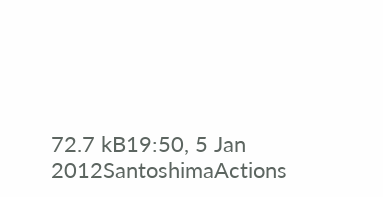72.7 kB19:50, 5 Jan 2012SantoshimaActions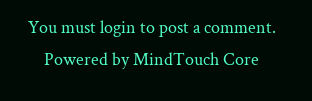You must login to post a comment.
    Powered by MindTouch Core